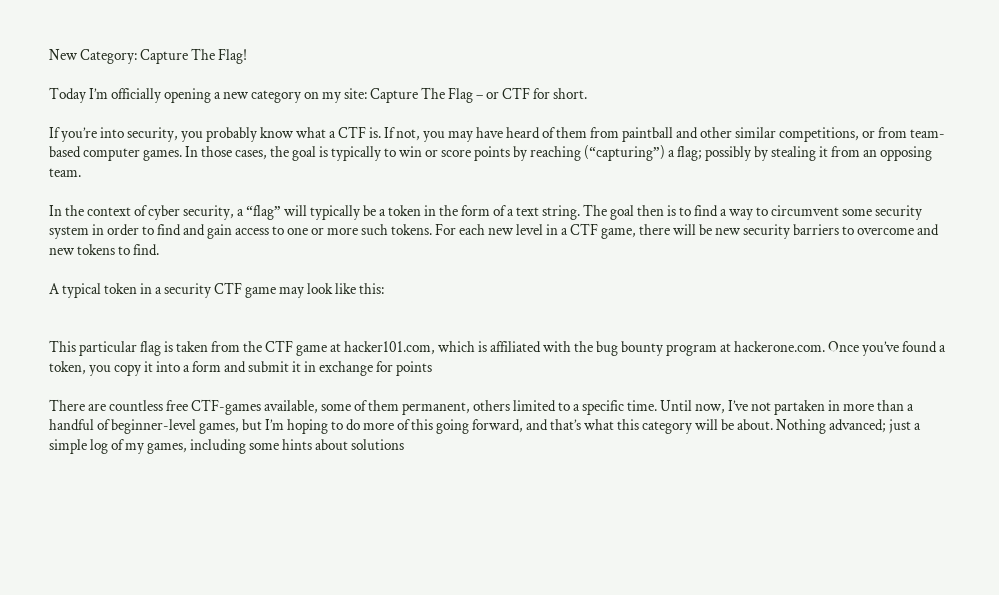New Category: Capture The Flag!

Today I’m officially opening a new category on my site: Capture The Flag – or CTF for short.

If you’re into security, you probably know what a CTF is. If not, you may have heard of them from paintball and other similar competitions, or from team-based computer games. In those cases, the goal is typically to win or score points by reaching (“capturing”) a flag; possibly by stealing it from an opposing team.

In the context of cyber security, a “flag” will typically be a token in the form of a text string. The goal then is to find a way to circumvent some security system in order to find and gain access to one or more such tokens. For each new level in a CTF game, there will be new security barriers to overcome and new tokens to find.

A typical token in a security CTF game may look like this:


This particular flag is taken from the CTF game at hacker101.com, which is affiliated with the bug bounty program at hackerone.com. Once you’ve found a token, you copy it into a form and submit it in exchange for points

There are countless free CTF-games available, some of them permanent, others limited to a specific time. Until now, I’ve not partaken in more than a handful of beginner-level games, but I’m hoping to do more of this going forward, and that’s what this category will be about. Nothing advanced; just a simple log of my games, including some hints about solutions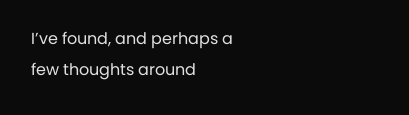I’ve found, and perhaps a few thoughts around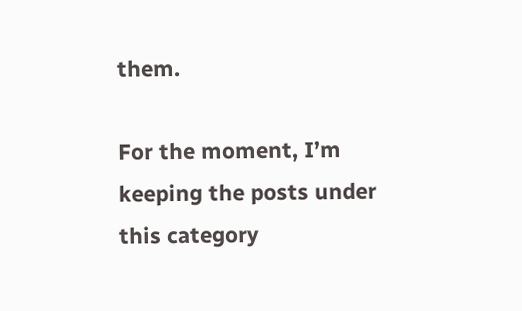them.

For the moment, I’m keeping the posts under this category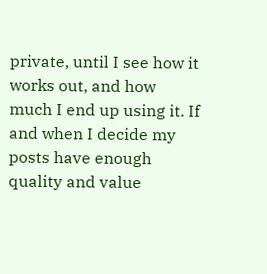private, until I see how it works out, and how much I end up using it. If and when I decide my posts have enough quality and value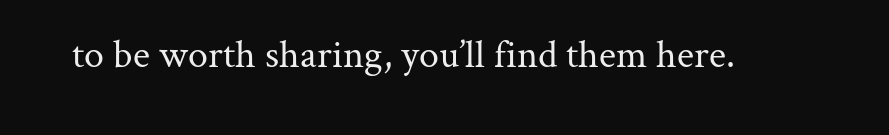to be worth sharing, you’ll find them here.